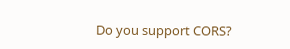Do you support CORS?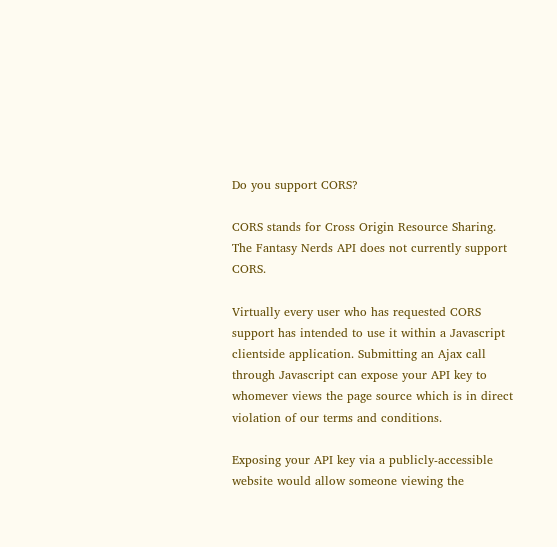Do you support CORS?

CORS stands for Cross Origin Resource Sharing. The Fantasy Nerds API does not currently support CORS.

Virtually every user who has requested CORS support has intended to use it within a Javascript clientside application. Submitting an Ajax call through Javascript can expose your API key to whomever views the page source which is in direct violation of our terms and conditions.

Exposing your API key via a publicly-accessible website would allow someone viewing the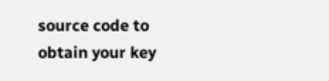source code to obtain your key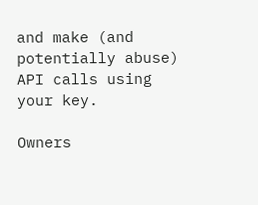and make (and potentially abuse) API calls using your key.

Owners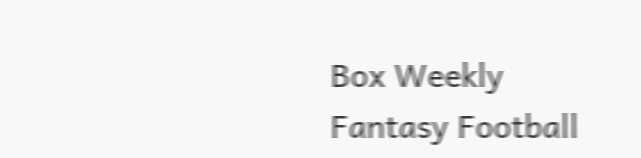Box Weekly Fantasy Football